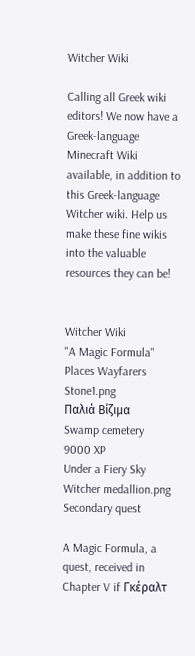Witcher Wiki

Calling all Greek wiki editors! We now have a Greek-language Minecraft Wiki available, in addition to this Greek-language Witcher wiki. Help us make these fine wikis into the valuable resources they can be!


Witcher Wiki
"A Magic Formula"
Places Wayfarers Stone1.png
Παλιά Βίζιμα
Swamp cemetery
9000 XP
Under a Fiery Sky
Witcher medallion.png Secondary quest

A Magic Formula, a quest, received in Chapter V if Γκέραλτ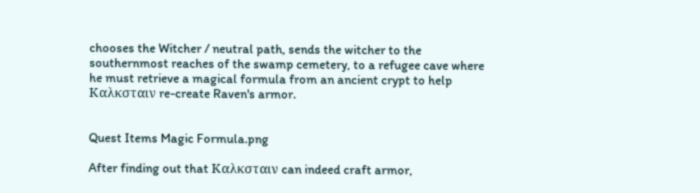chooses the Witcher / neutral path, sends the witcher to the southernmost reaches of the swamp cemetery, to a refugee cave where he must retrieve a magical formula from an ancient crypt to help Καλκσταιν re-create Raven's armor.


Quest Items Magic Formula.png

After finding out that Καλκσταιν can indeed craft armor,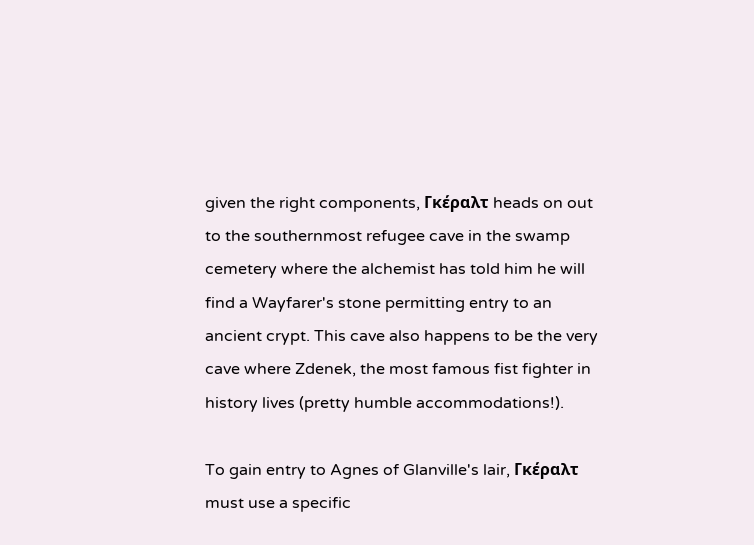given the right components, Γκέραλτ heads on out to the southernmost refugee cave in the swamp cemetery where the alchemist has told him he will find a Wayfarer's stone permitting entry to an ancient crypt. This cave also happens to be the very cave where Zdenek, the most famous fist fighter in history lives (pretty humble accommodations!).

To gain entry to Agnes of Glanville's lair, Γκέραλτ must use a specific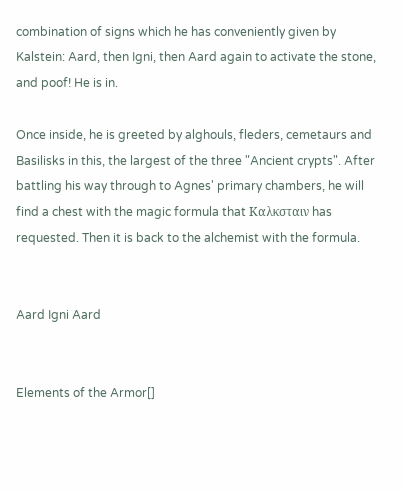combination of signs which he has conveniently given by Kalstein: Aard, then Igni, then Aard again to activate the stone, and poof! He is in.

Once inside, he is greeted by alghouls, fleders, cemetaurs and Basilisks in this, the largest of the three "Ancient crypts". After battling his way through to Agnes' primary chambers, he will find a chest with the magic formula that Καλκσταιν has requested. Then it is back to the alchemist with the formula.


Aard Igni Aard


Elements of the Armor[]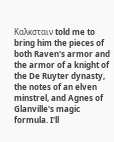Καλκσταιν told me to bring him the pieces of both Raven's armor and the armor of a knight of the De Ruyter dynasty, the notes of an elven minstrel, and Agnes of Glanville's magic formula. I'll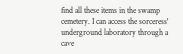find all these items in the swamp cemetery. I can access the sorceress' underground laboratory through a cave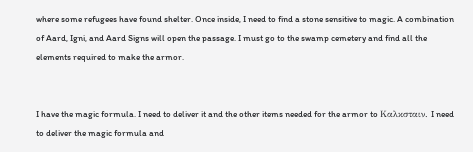where some refugees have found shelter. Once inside, I need to find a stone sensitive to magic. A combination of Aard, Igni, and Aard Signs will open the passage. I must go to the swamp cemetery and find all the elements required to make the armor.


I have the magic formula. I need to deliver it and the other items needed for the armor to Καλκσταιν. I need to deliver the magic formula and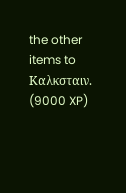the other items to Καλκσταιν. (9000 XP)